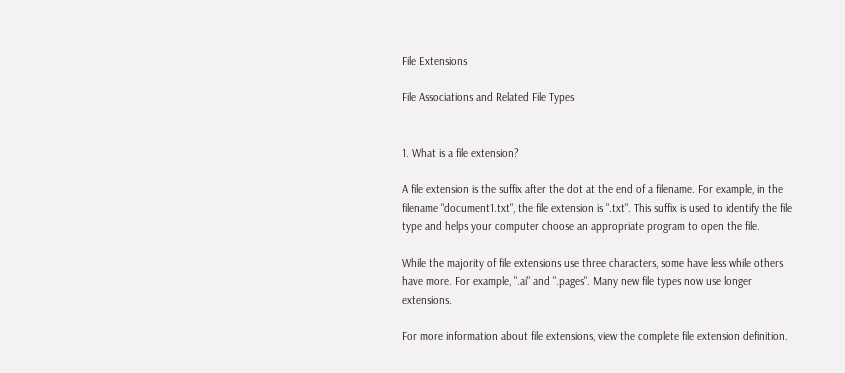File Extensions

File Associations and Related File Types


1. What is a file extension?

A file extension is the suffix after the dot at the end of a filename. For example, in the filename "document1.txt", the file extension is ".txt". This suffix is used to identify the file type and helps your computer choose an appropriate program to open the file.

While the majority of file extensions use three characters, some have less while others have more. For example, ".ai" and ".pages". Many new file types now use longer extensions.

For more information about file extensions, view the complete file extension definition.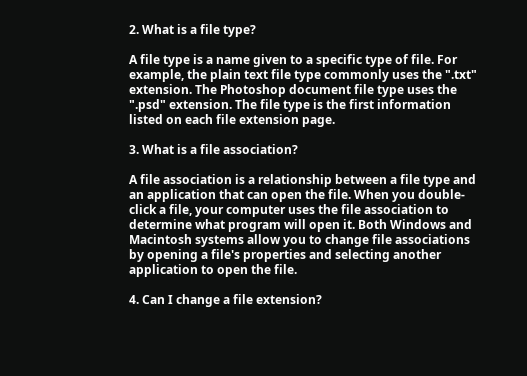2. What is a file type?

A file type is a name given to a specific type of file. For example, the plain text file type commonly uses the ".txt" extension. The Photoshop document file type uses the ".psd" extension. The file type is the first information listed on each file extension page.

3. What is a file association?

A file association is a relationship between a file type and an application that can open the file. When you double-click a file, your computer uses the file association to determine what program will open it. Both Windows and Macintosh systems allow you to change file associations by opening a file's properties and selecting another application to open the file.

4. Can I change a file extension?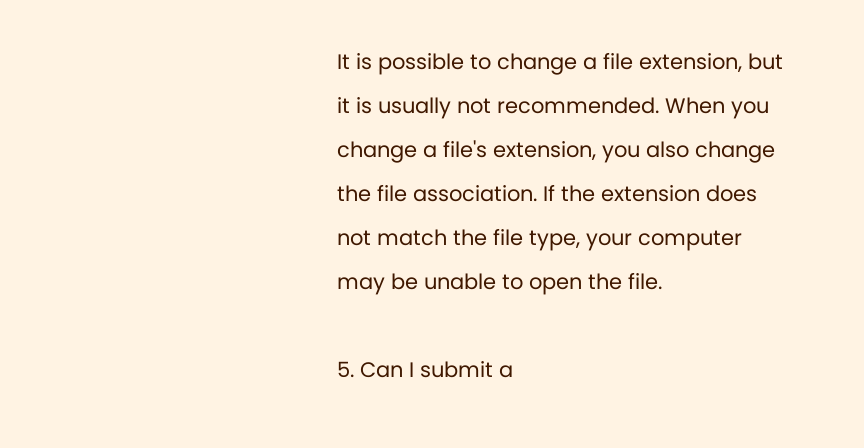It is possible to change a file extension, but it is usually not recommended. When you change a file's extension, you also change the file association. If the extension does not match the file type, your computer may be unable to open the file.

5. Can I submit a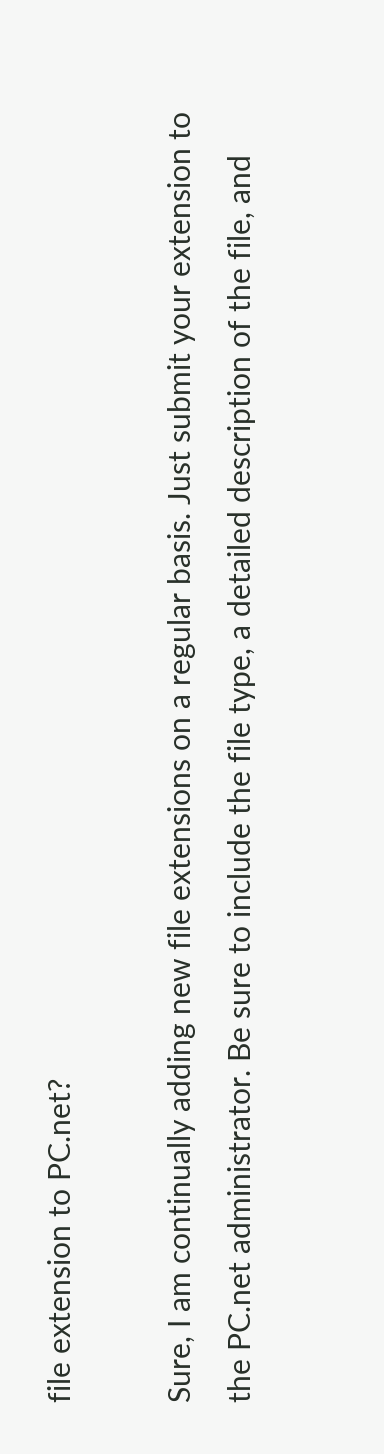file extension to PC.net?

Sure, I am continually adding new file extensions on a regular basis. Just submit your extension to the PC.net administrator. Be sure to include the file type, a detailed description of the file, and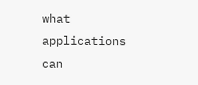what applications can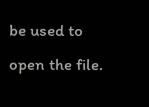be used to open the file.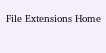File Extensions Home